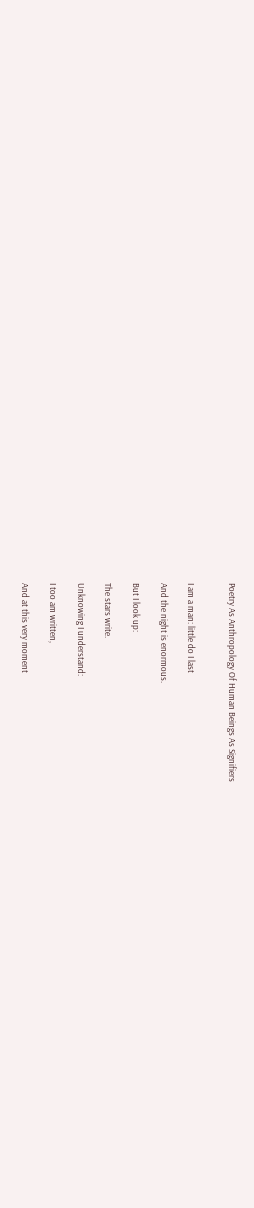Poetry As Anthropology Of Human Beings As Signifiers


I am a man: little do I last

And the night is enormous.

But I look up:

The stars write.

Unknowing I understand:

I too am written,

And at this very moment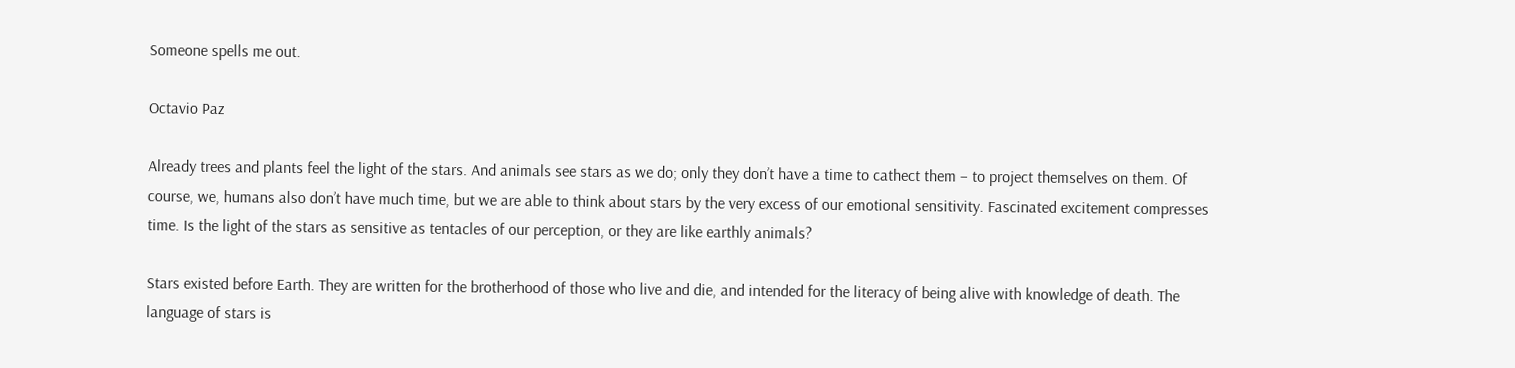Someone spells me out.

Octavio Paz

Already trees and plants feel the light of the stars. And animals see stars as we do; only they don’t have a time to cathect them – to project themselves on them. Of course, we, humans also don’t have much time, but we are able to think about stars by the very excess of our emotional sensitivity. Fascinated excitement compresses time. Is the light of the stars as sensitive as tentacles of our perception, or they are like earthly animals?

Stars existed before Earth. They are written for the brotherhood of those who live and die, and intended for the literacy of being alive with knowledge of death. The language of stars is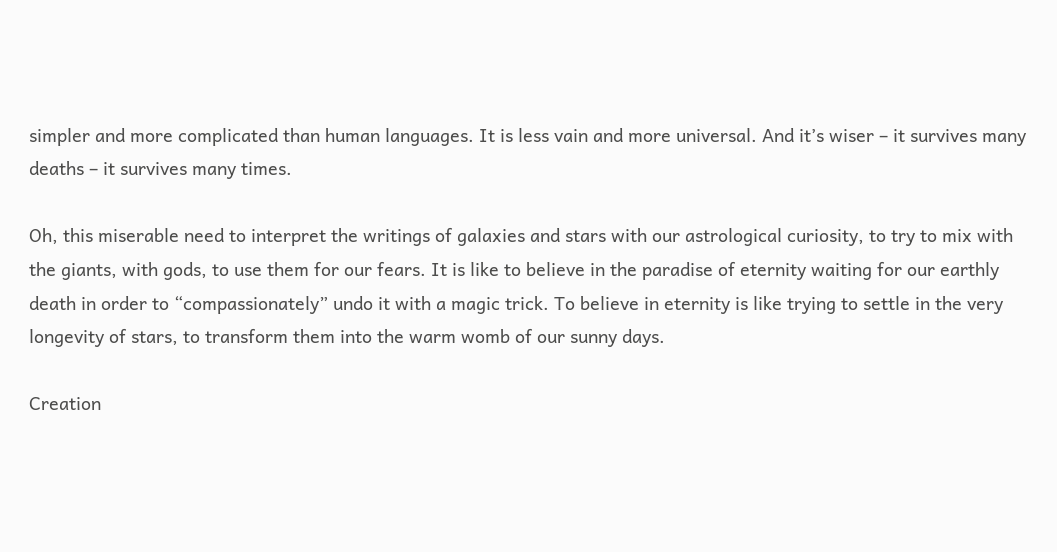simpler and more complicated than human languages. It is less vain and more universal. And it’s wiser – it survives many deaths – it survives many times.

Oh, this miserable need to interpret the writings of galaxies and stars with our astrological curiosity, to try to mix with the giants, with gods, to use them for our fears. It is like to believe in the paradise of eternity waiting for our earthly death in order to “compassionately” undo it with a magic trick. To believe in eternity is like trying to settle in the very longevity of stars, to transform them into the warm womb of our sunny days.

Creation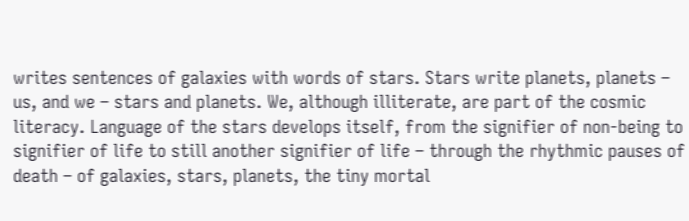writes sentences of galaxies with words of stars. Stars write planets, planets – us, and we – stars and planets. We, although illiterate, are part of the cosmic literacy. Language of the stars develops itself, from the signifier of non-being to signifier of life to still another signifier of life – through the rhythmic pauses of death – of galaxies, stars, planets, the tiny mortal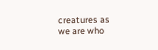creatures as we are who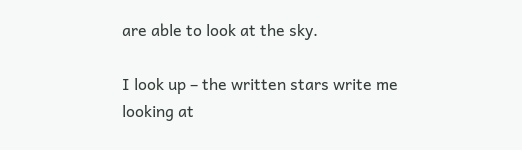are able to look at the sky.

I look up – the written stars write me looking at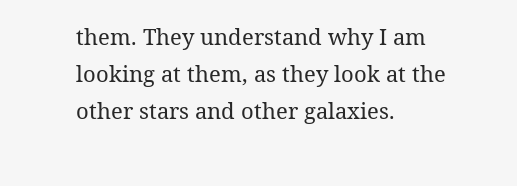them. They understand why I am looking at them, as they look at the other stars and other galaxies.